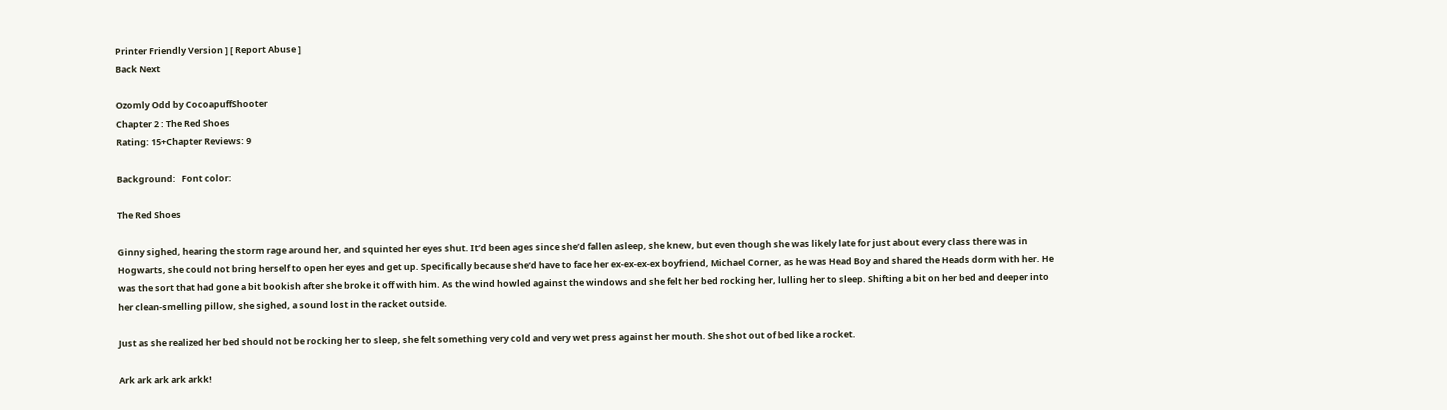Printer Friendly Version ] [ Report Abuse ]
Back Next

Ozomly Odd by CocoapuffShooter
Chapter 2 : The Red Shoes
Rating: 15+Chapter Reviews: 9

Background:   Font color:

The Red Shoes

Ginny sighed, hearing the storm rage around her, and squinted her eyes shut. It’d been ages since she’d fallen asleep, she knew, but even though she was likely late for just about every class there was in Hogwarts, she could not bring herself to open her eyes and get up. Specifically because she’d have to face her ex-ex-ex-ex boyfriend, Michael Corner, as he was Head Boy and shared the Heads dorm with her. He was the sort that had gone a bit bookish after she broke it off with him. As the wind howled against the windows and she felt her bed rocking her, lulling her to sleep. Shifting a bit on her bed and deeper into her clean-smelling pillow, she sighed, a sound lost in the racket outside.

Just as she realized her bed should not be rocking her to sleep, she felt something very cold and very wet press against her mouth. She shot out of bed like a rocket.

Ark ark ark ark arkk!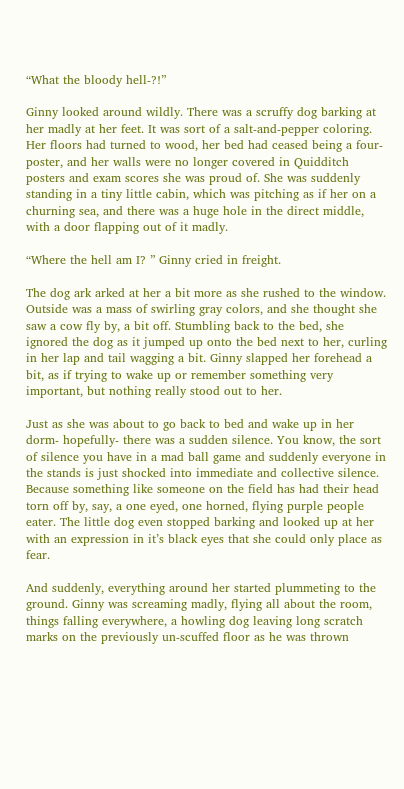“What the bloody hell-?!”

Ginny looked around wildly. There was a scruffy dog barking at her madly at her feet. It was sort of a salt-and-pepper coloring. Her floors had turned to wood, her bed had ceased being a four-poster, and her walls were no longer covered in Quidditch posters and exam scores she was proud of. She was suddenly standing in a tiny little cabin, which was pitching as if her on a churning sea, and there was a huge hole in the direct middle, with a door flapping out of it madly.

“Where the hell am I? ” Ginny cried in freight.

The dog ark arked at her a bit more as she rushed to the window. Outside was a mass of swirling gray colors, and she thought she saw a cow fly by, a bit off. Stumbling back to the bed, she ignored the dog as it jumped up onto the bed next to her, curling in her lap and tail wagging a bit. Ginny slapped her forehead a bit, as if trying to wake up or remember something very important, but nothing really stood out to her.

Just as she was about to go back to bed and wake up in her dorm- hopefully- there was a sudden silence. You know, the sort of silence you have in a mad ball game and suddenly everyone in the stands is just shocked into immediate and collective silence. Because something like someone on the field has had their head torn off by, say, a one eyed, one horned, flying purple people eater. The little dog even stopped barking and looked up at her with an expression in it’s black eyes that she could only place as fear.

And suddenly, everything around her started plummeting to the ground. Ginny was screaming madly, flying all about the room, things falling everywhere, a howling dog leaving long scratch marks on the previously un-scuffed floor as he was thrown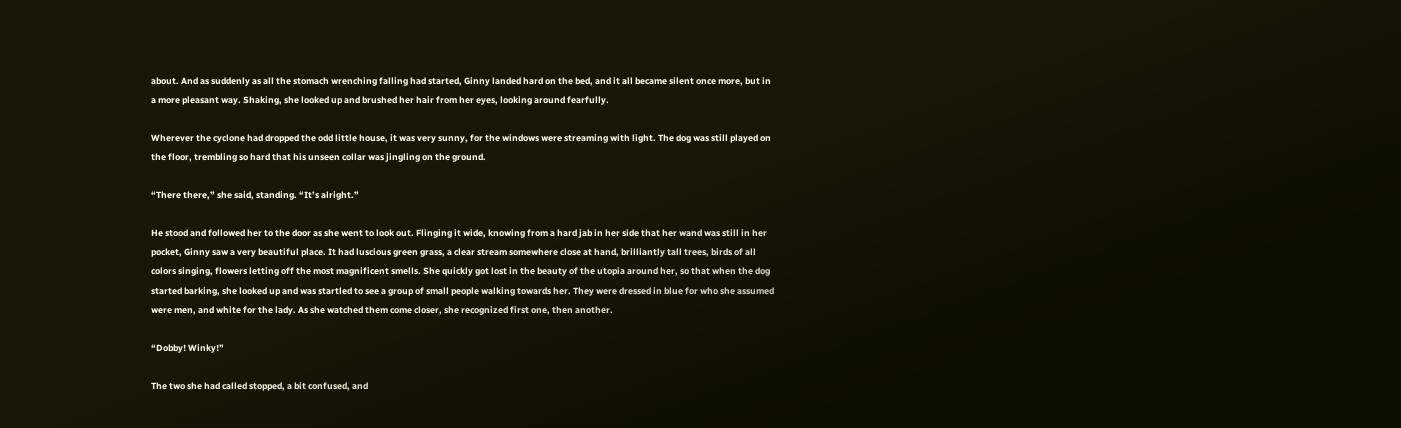about. And as suddenly as all the stomach wrenching falling had started, Ginny landed hard on the bed, and it all became silent once more, but in a more pleasant way. Shaking, she looked up and brushed her hair from her eyes, looking around fearfully.

Wherever the cyclone had dropped the odd little house, it was very sunny, for the windows were streaming with light. The dog was still played on the floor, trembling so hard that his unseen collar was jingling on the ground.

“There there,” she said, standing. “It’s alright.”

He stood and followed her to the door as she went to look out. Flinging it wide, knowing from a hard jab in her side that her wand was still in her pocket, Ginny saw a very beautiful place. It had luscious green grass, a clear stream somewhere close at hand, brilliantly tall trees, birds of all colors singing, flowers letting off the most magnificent smells. She quickly got lost in the beauty of the utopia around her, so that when the dog started barking, she looked up and was startled to see a group of small people walking towards her. They were dressed in blue for who she assumed were men, and white for the lady. As she watched them come closer, she recognized first one, then another.

“Dobby! Winky!”

The two she had called stopped, a bit confused, and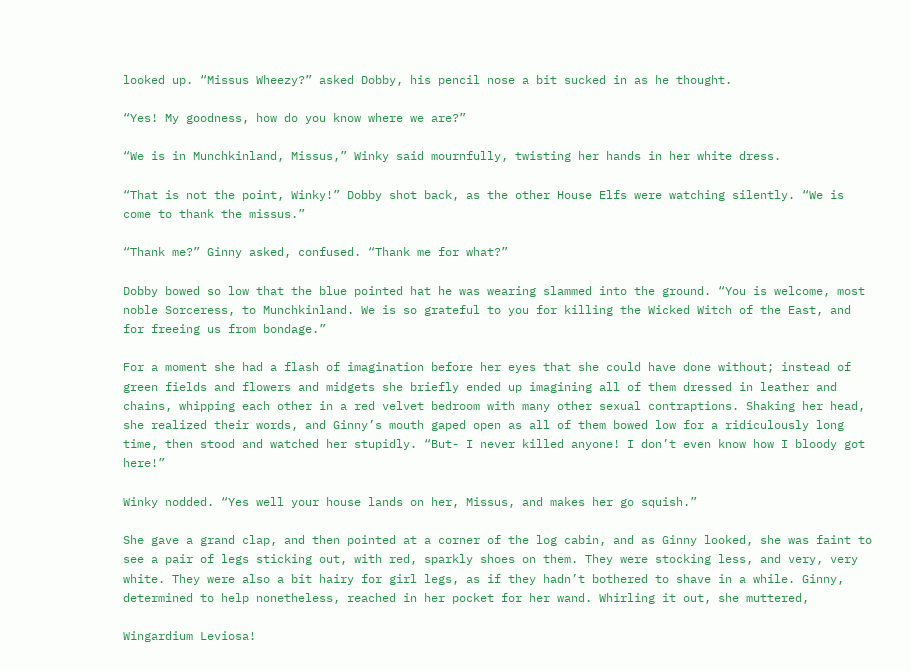looked up. “Missus Wheezy?” asked Dobby, his pencil nose a bit sucked in as he thought.

“Yes! My goodness, how do you know where we are?”

“We is in Munchkinland, Missus,” Winky said mournfully, twisting her hands in her white dress.

“That is not the point, Winky!” Dobby shot back, as the other House Elfs were watching silently. “We is come to thank the missus.”

“Thank me?” Ginny asked, confused. “Thank me for what?”

Dobby bowed so low that the blue pointed hat he was wearing slammed into the ground. “You is welcome, most noble Sorceress, to Munchkinland. We is so grateful to you for killing the Wicked Witch of the East, and for freeing us from bondage.”

For a moment she had a flash of imagination before her eyes that she could have done without; instead of green fields and flowers and midgets she briefly ended up imagining all of them dressed in leather and chains, whipping each other in a red velvet bedroom with many other sexual contraptions. Shaking her head, she realized their words, and Ginny’s mouth gaped open as all of them bowed low for a ridiculously long time, then stood and watched her stupidly. “But- I never killed anyone! I don’t even know how I bloody got here!”

Winky nodded. “Yes well your house lands on her, Missus, and makes her go squish.”

She gave a grand clap, and then pointed at a corner of the log cabin, and as Ginny looked, she was faint to see a pair of legs sticking out, with red, sparkly shoes on them. They were stocking less, and very, very white. They were also a bit hairy for girl legs, as if they hadn’t bothered to shave in a while. Ginny, determined to help nonetheless, reached in her pocket for her wand. Whirling it out, she muttered,

Wingardium Leviosa!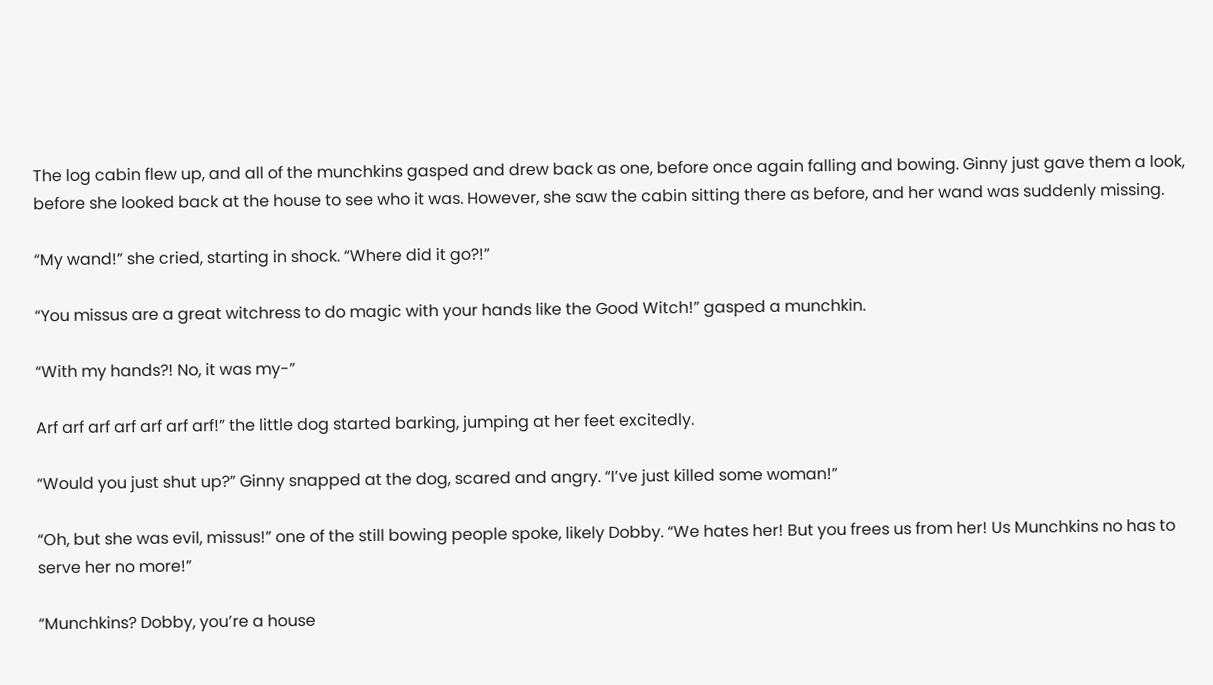The log cabin flew up, and all of the munchkins gasped and drew back as one, before once again falling and bowing. Ginny just gave them a look, before she looked back at the house to see who it was. However, she saw the cabin sitting there as before, and her wand was suddenly missing.

“My wand!” she cried, starting in shock. “Where did it go?!”

“You missus are a great witchress to do magic with your hands like the Good Witch!” gasped a munchkin.

“With my hands?! No, it was my-”

Arf arf arf arf arf arf arf!” the little dog started barking, jumping at her feet excitedly.

“Would you just shut up?” Ginny snapped at the dog, scared and angry. “I’ve just killed some woman!”

“Oh, but she was evil, missus!” one of the still bowing people spoke, likely Dobby. “We hates her! But you frees us from her! Us Munchkins no has to serve her no more!”

“Munchkins? Dobby, you’re a house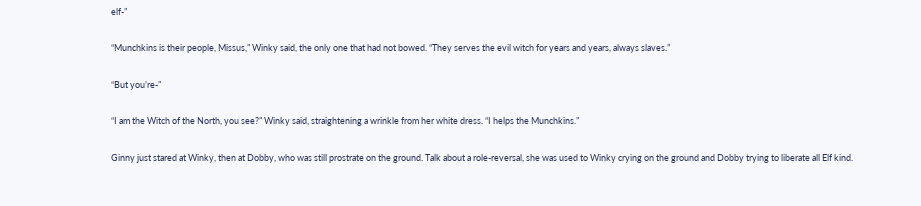elf-”

“Munchkins is their people, Missus,” Winky said, the only one that had not bowed. “They serves the evil witch for years and years, always slaves.”

“But you’re-”

“I am the Witch of the North, you see?” Winky said, straightening a wrinkle from her white dress. “I helps the Munchkins.”

Ginny just stared at Winky, then at Dobby, who was still prostrate on the ground. Talk about a role-reversal, she was used to Winky crying on the ground and Dobby trying to liberate all Elf kind.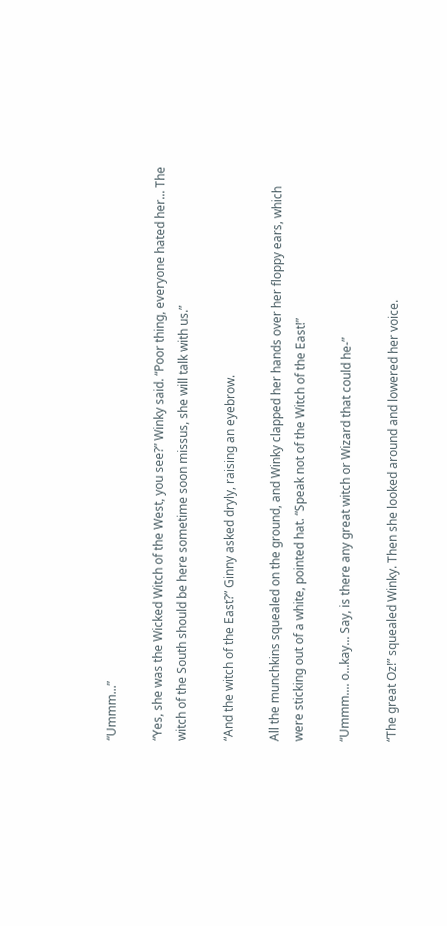“Ummm...”

“Yes, she was the Wicked Witch of the West, you see?” Winky said. “Poor thing, everyone hated her... The witch of the South should be here sometime soon missus, she will talk with us.”

“And the witch of the East?” Ginny asked dryly, raising an eyebrow.

All the munchkins squealed on the ground, and Winky clapped her hands over her floppy ears, which were sticking out of a white, pointed hat. “Speak not of the Witch of the East!”

“Ummm.... o...kay... Say, is there any great witch or Wizard that could he-”

“The great Oz!” squealed Winky. Then she looked around and lowered her voice.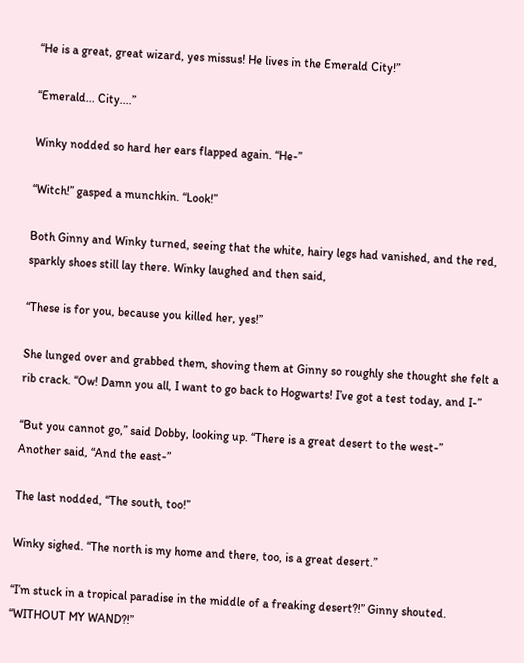“He is a great, great wizard, yes missus! He lives in the Emerald City!”

“Emerald... City....”

Winky nodded so hard her ears flapped again. “He-”

“Witch!” gasped a munchkin. “Look!”

Both Ginny and Winky turned, seeing that the white, hairy legs had vanished, and the red, sparkly shoes still lay there. Winky laughed and then said,

“These is for you, because you killed her, yes!”

She lunged over and grabbed them, shoving them at Ginny so roughly she thought she felt a rib crack. “Ow! Damn you all, I want to go back to Hogwarts! I’ve got a test today, and I-”

“But you cannot go,” said Dobby, looking up. “There is a great desert to the west-”
Another said, “And the east-”

The last nodded, “The south, too!”

Winky sighed. “The north is my home and there, too, is a great desert.”

“I’m stuck in a tropical paradise in the middle of a freaking desert?!” Ginny shouted. “WITHOUT MY WAND?!”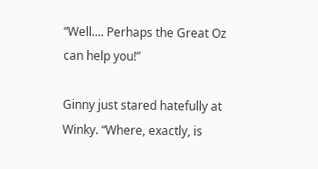“Well.... Perhaps the Great Oz can help you!”

Ginny just stared hatefully at Winky. “Where, exactly, is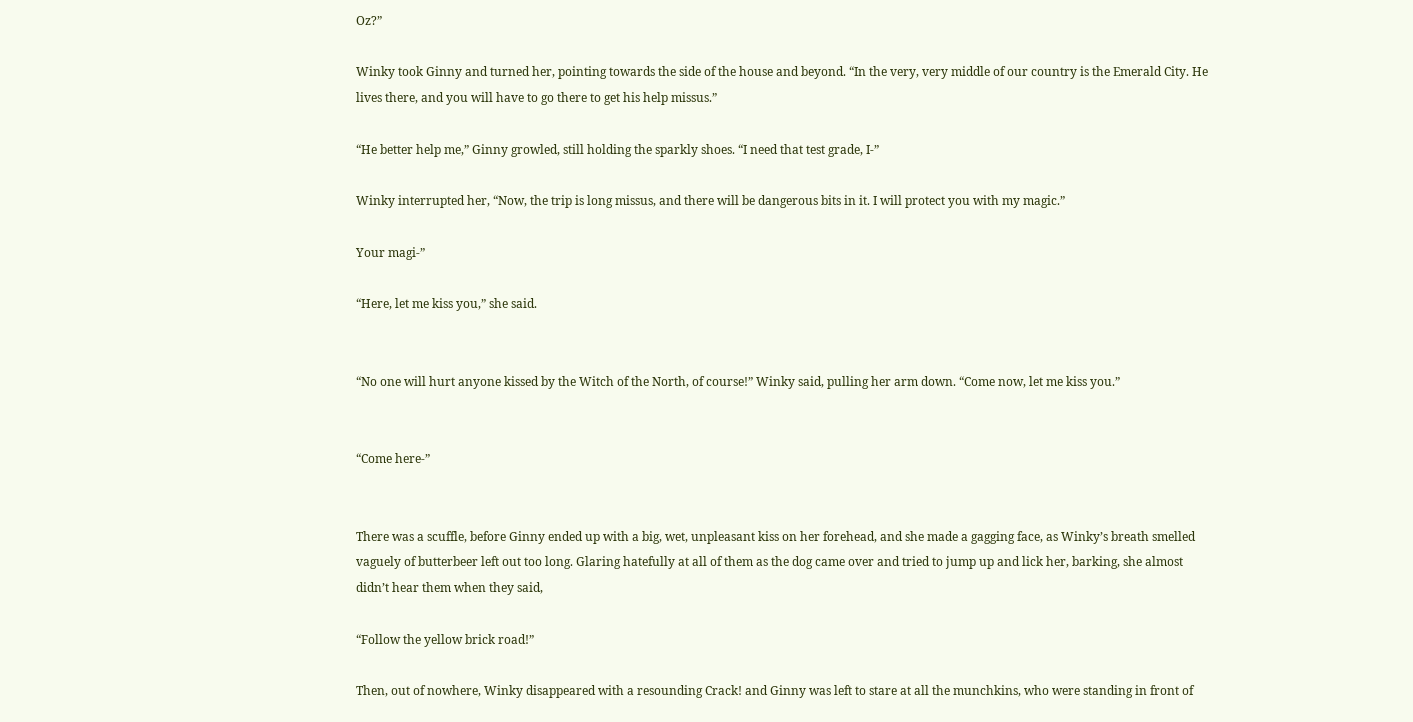Oz?”

Winky took Ginny and turned her, pointing towards the side of the house and beyond. “In the very, very middle of our country is the Emerald City. He lives there, and you will have to go there to get his help missus.”

“He better help me,” Ginny growled, still holding the sparkly shoes. “I need that test grade, I-”

Winky interrupted her, “Now, the trip is long missus, and there will be dangerous bits in it. I will protect you with my magic.”

Your magi-”

“Here, let me kiss you,” she said.


“No one will hurt anyone kissed by the Witch of the North, of course!” Winky said, pulling her arm down. “Come now, let me kiss you.”


“Come here-”


There was a scuffle, before Ginny ended up with a big, wet, unpleasant kiss on her forehead, and she made a gagging face, as Winky’s breath smelled vaguely of butterbeer left out too long. Glaring hatefully at all of them as the dog came over and tried to jump up and lick her, barking, she almost didn’t hear them when they said,

“Follow the yellow brick road!”

Then, out of nowhere, Winky disappeared with a resounding Crack! and Ginny was left to stare at all the munchkins, who were standing in front of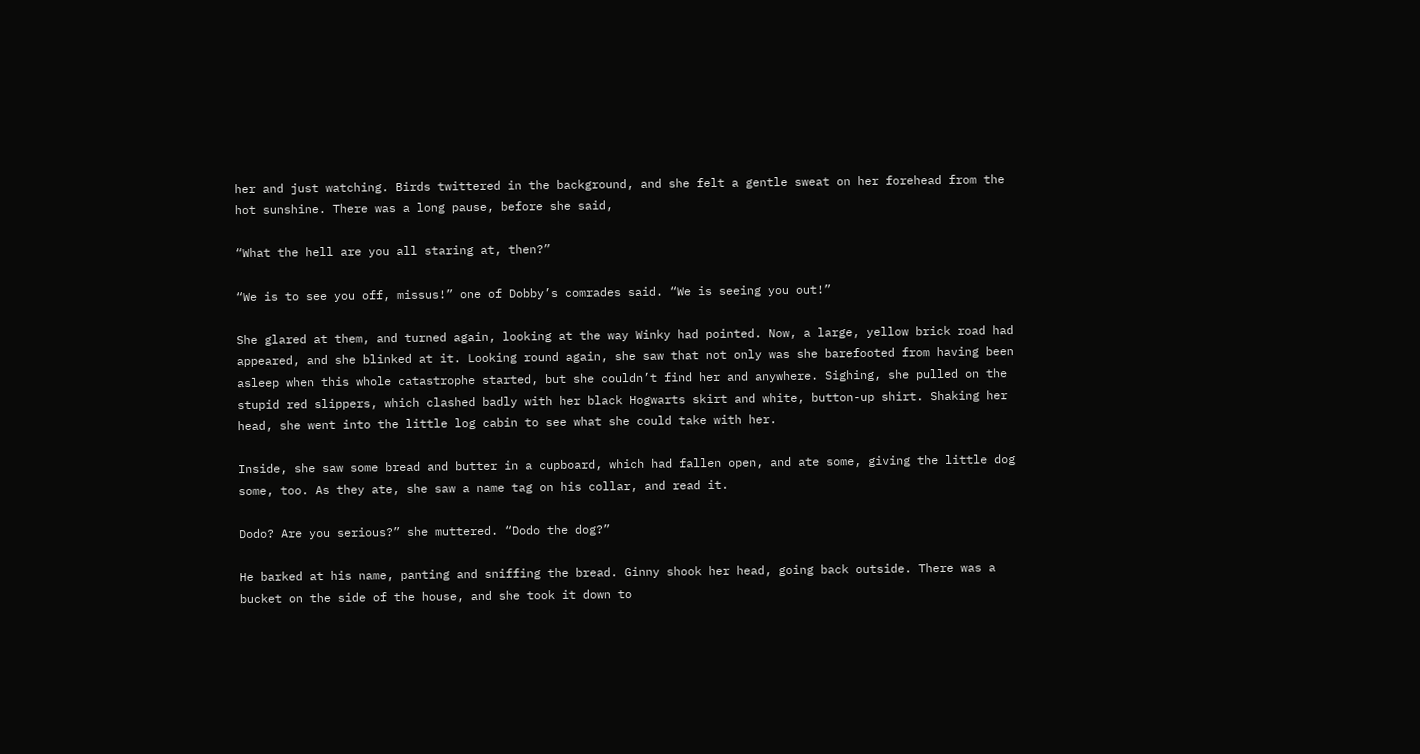her and just watching. Birds twittered in the background, and she felt a gentle sweat on her forehead from the hot sunshine. There was a long pause, before she said,

“What the hell are you all staring at, then?”

“We is to see you off, missus!” one of Dobby’s comrades said. “We is seeing you out!”

She glared at them, and turned again, looking at the way Winky had pointed. Now, a large, yellow brick road had appeared, and she blinked at it. Looking round again, she saw that not only was she barefooted from having been asleep when this whole catastrophe started, but she couldn’t find her and anywhere. Sighing, she pulled on the stupid red slippers, which clashed badly with her black Hogwarts skirt and white, button-up shirt. Shaking her head, she went into the little log cabin to see what she could take with her.

Inside, she saw some bread and butter in a cupboard, which had fallen open, and ate some, giving the little dog some, too. As they ate, she saw a name tag on his collar, and read it.

Dodo? Are you serious?” she muttered. “Dodo the dog?”

He barked at his name, panting and sniffing the bread. Ginny shook her head, going back outside. There was a bucket on the side of the house, and she took it down to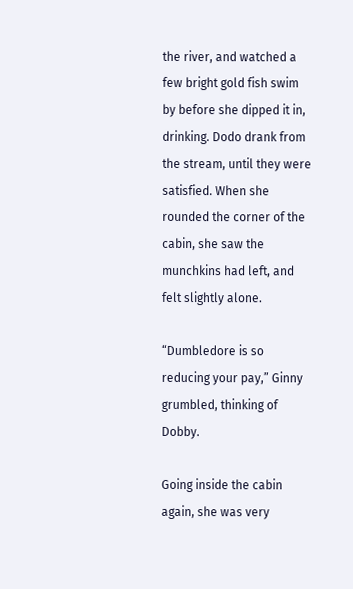the river, and watched a few bright gold fish swim by before she dipped it in, drinking. Dodo drank from the stream, until they were satisfied. When she rounded the corner of the cabin, she saw the munchkins had left, and felt slightly alone.

“Dumbledore is so reducing your pay,” Ginny grumbled, thinking of Dobby.

Going inside the cabin again, she was very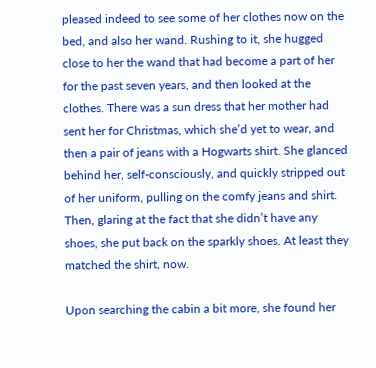pleased indeed to see some of her clothes now on the bed, and also her wand. Rushing to it, she hugged close to her the wand that had become a part of her for the past seven years, and then looked at the clothes. There was a sun dress that her mother had sent her for Christmas, which she’d yet to wear, and then a pair of jeans with a Hogwarts shirt. She glanced behind her, self-consciously, and quickly stripped out of her uniform, pulling on the comfy jeans and shirt. Then, glaring at the fact that she didn’t have any shoes, she put back on the sparkly shoes. At least they matched the shirt, now.

Upon searching the cabin a bit more, she found her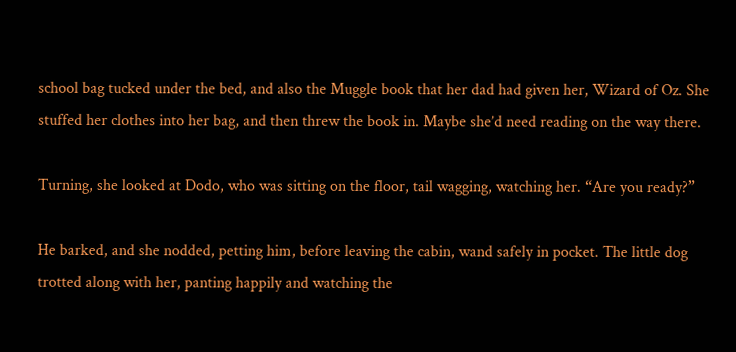school bag tucked under the bed, and also the Muggle book that her dad had given her, Wizard of Oz. She stuffed her clothes into her bag, and then threw the book in. Maybe she’d need reading on the way there.

Turning, she looked at Dodo, who was sitting on the floor, tail wagging, watching her. “Are you ready?”

He barked, and she nodded, petting him, before leaving the cabin, wand safely in pocket. The little dog trotted along with her, panting happily and watching the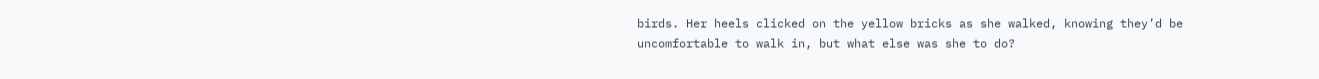birds. Her heels clicked on the yellow bricks as she walked, knowing they’d be uncomfortable to walk in, but what else was she to do?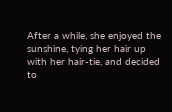After a while, she enjoyed the sunshine, tying her hair up with her hair-tie, and decided to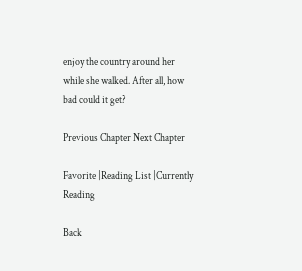enjoy the country around her while she walked. After all, how bad could it get?

Previous Chapter Next Chapter

Favorite |Reading List |Currently Reading

Back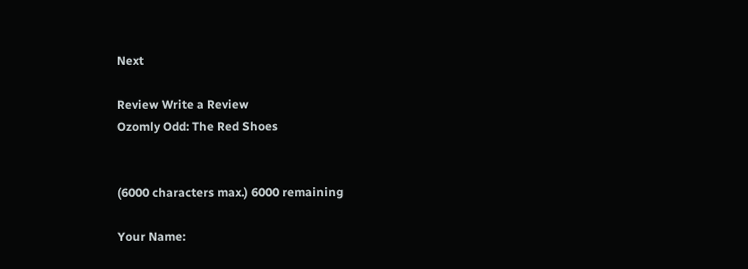Next

Review Write a Review
Ozomly Odd: The Red Shoes


(6000 characters max.) 6000 remaining

Your Name: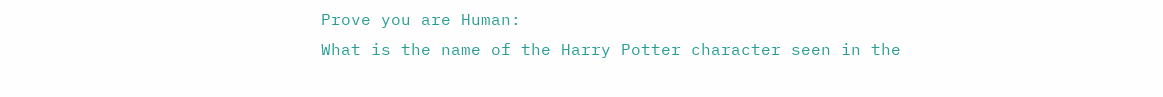Prove you are Human:
What is the name of the Harry Potter character seen in the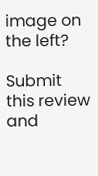image on the left?

Submit this review and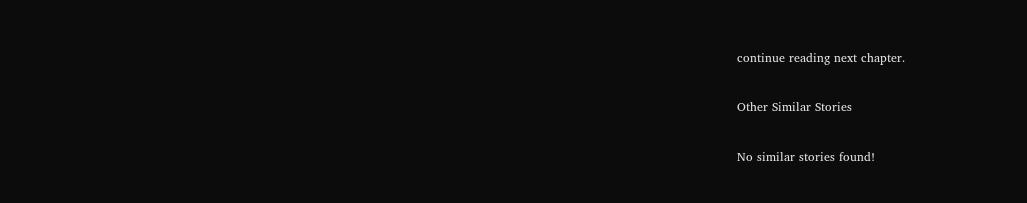continue reading next chapter.

Other Similar Stories

No similar stories found!